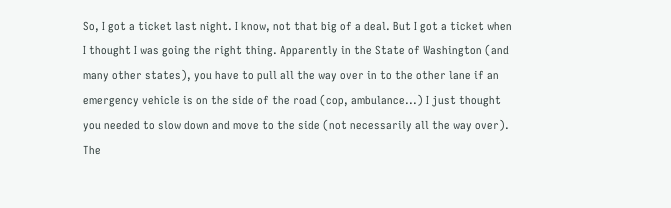So, I got a ticket last night. I know, not that big of a deal. But I got a ticket when I thought I was going the right thing. Apparently in the State of Washington (and many other states), you have to pull all the way over in to the other lane if an emergency vehicle is on the side of the road (cop, ambulance...) I just thought you needed to slow down and move to the side (not necessarily all the way over). The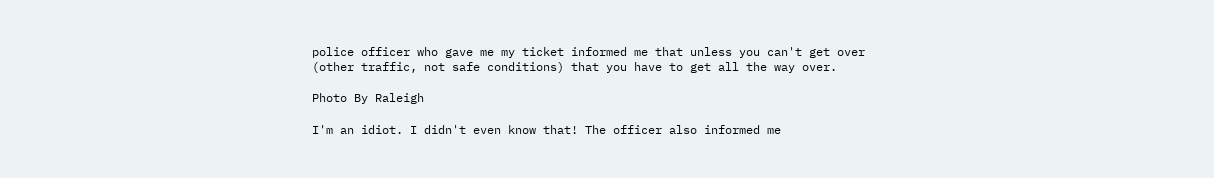police officer who gave me my ticket informed me that unless you can't get over (other traffic, not safe conditions) that you have to get all the way over.

Photo By Raleigh

I'm an idiot. I didn't even know that! The officer also informed me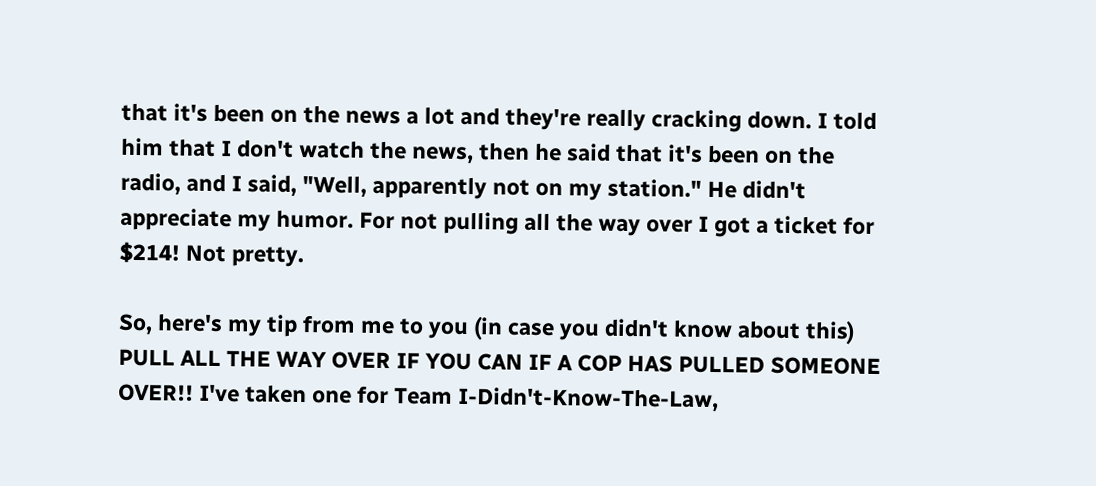that it's been on the news a lot and they're really cracking down. I told him that I don't watch the news, then he said that it's been on the radio, and I said, "Well, apparently not on my station." He didn't appreciate my humor. For not pulling all the way over I got a ticket for $214! Not pretty.

So, here's my tip from me to you (in case you didn't know about this) PULL ALL THE WAY OVER IF YOU CAN IF A COP HAS PULLED SOMEONE OVER!! I've taken one for Team I-Didn't-Know-The-Law,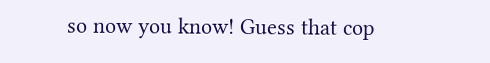so now you know! Guess that cop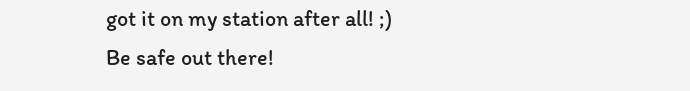got it on my station after all! ;) Be safe out there!